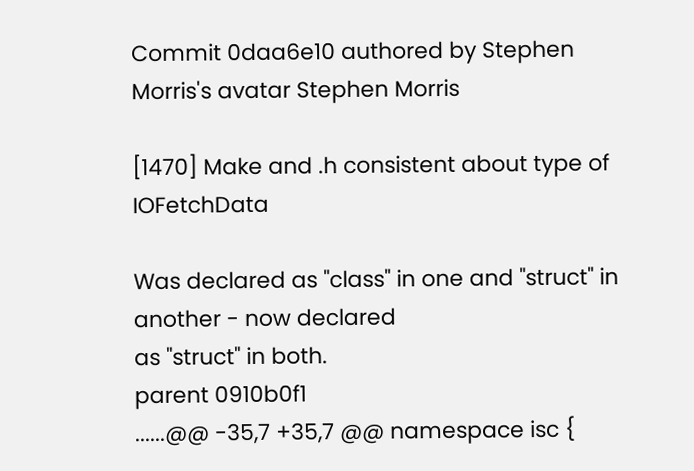Commit 0daa6e10 authored by Stephen Morris's avatar Stephen Morris

[1470] Make and .h consistent about type of IOFetchData

Was declared as "class" in one and "struct" in another - now declared
as "struct" in both.
parent 0910b0f1
......@@ -35,7 +35,7 @@ namespace isc {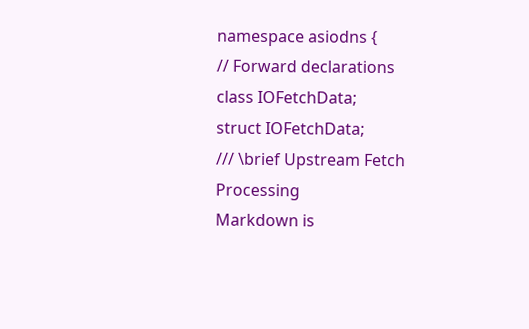namespace asiodns {
// Forward declarations
class IOFetchData;
struct IOFetchData;
/// \brief Upstream Fetch Processing
Markdown is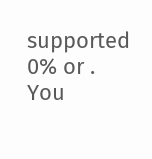supported
0% or .
You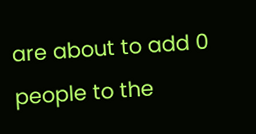are about to add 0 people to the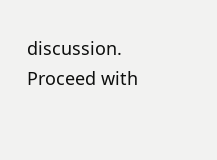discussion. Proceed with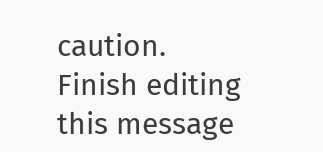caution.
Finish editing this message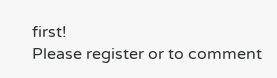first!
Please register or to comment